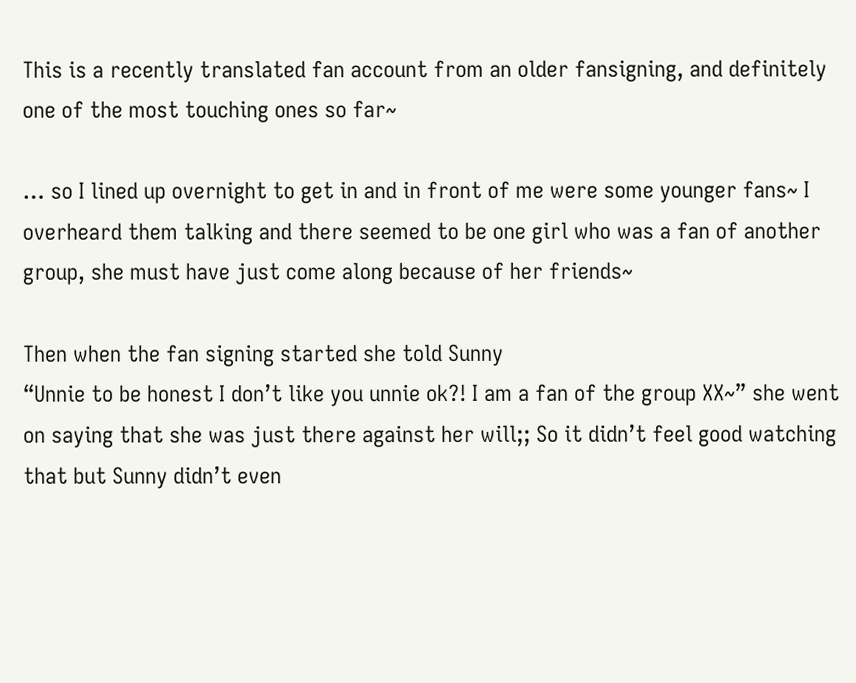This is a recently translated fan account from an older fansigning, and definitely one of the most touching ones so far~

… so I lined up overnight to get in and in front of me were some younger fans~ I overheard them talking and there seemed to be one girl who was a fan of another group, she must have just come along because of her friends~

Then when the fan signing started she told Sunny
“Unnie to be honest I don’t like you unnie ok?! I am a fan of the group XX~” she went on saying that she was just there against her will;; So it didn’t feel good watching that but Sunny didn’t even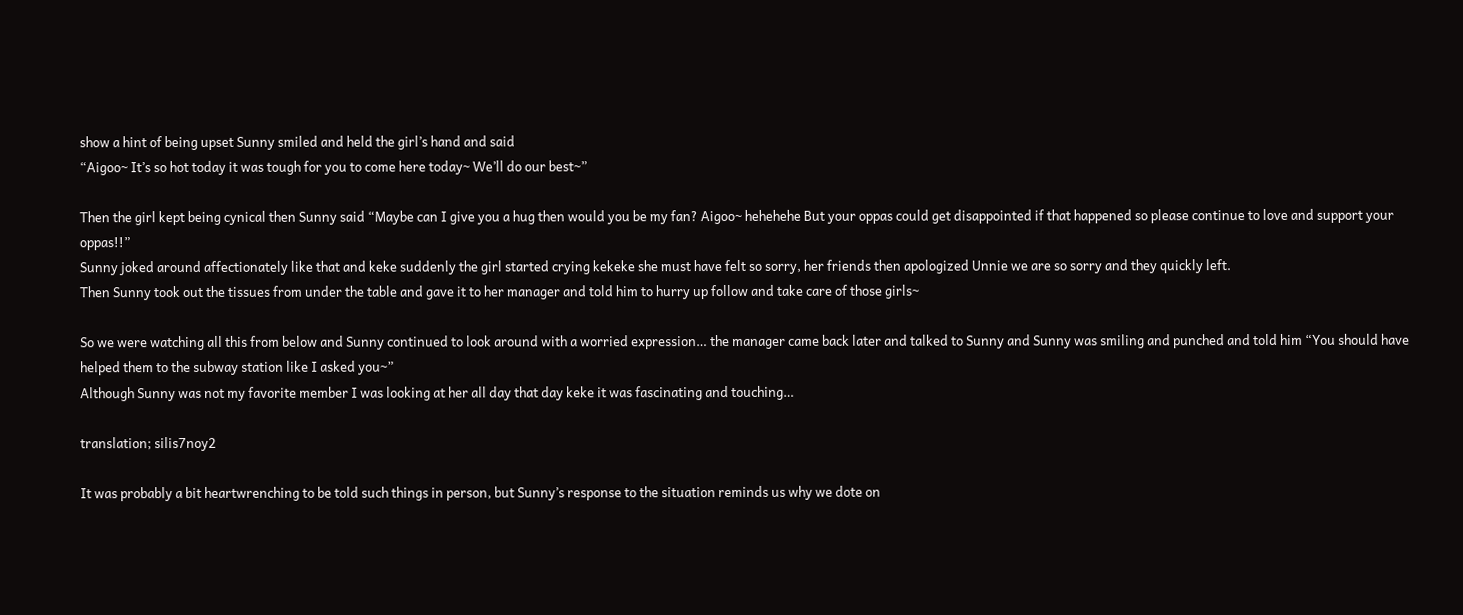show a hint of being upset Sunny smiled and held the girl’s hand and said
“Aigoo~ It’s so hot today it was tough for you to come here today~ We’ll do our best~”

Then the girl kept being cynical then Sunny said “Maybe can I give you a hug then would you be my fan? Aigoo~ hehehehe But your oppas could get disappointed if that happened so please continue to love and support your oppas!!”
Sunny joked around affectionately like that and keke suddenly the girl started crying kekeke she must have felt so sorry, her friends then apologized Unnie we are so sorry and they quickly left.
Then Sunny took out the tissues from under the table and gave it to her manager and told him to hurry up follow and take care of those girls~

So we were watching all this from below and Sunny continued to look around with a worried expression… the manager came back later and talked to Sunny and Sunny was smiling and punched and told him “You should have helped them to the subway station like I asked you~”
Although Sunny was not my favorite member I was looking at her all day that day keke it was fascinating and touching…

translation; silis7noy2

It was probably a bit heartwrenching to be told such things in person, but Sunny’s response to the situation reminds us why we dote on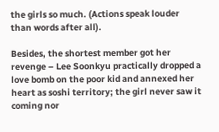the girls so much. (Actions speak louder than words after all).

Besides, the shortest member got her revenge – Lee Soonkyu practically dropped a love bomb on the poor kid and annexed her heart as soshi territory; the girl never saw it coming nor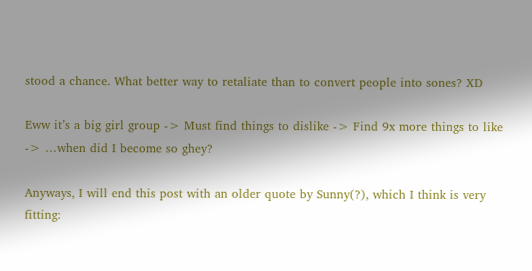stood a chance. What better way to retaliate than to convert people into sones? XD

Eww it’s a big girl group -> Must find things to dislike -> Find 9x more things to like -> …when did I become so ghey?

Anyways, I will end this post with an older quote by Sunny(?), which I think is very fitting: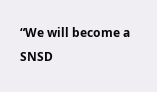“We will become a SNSD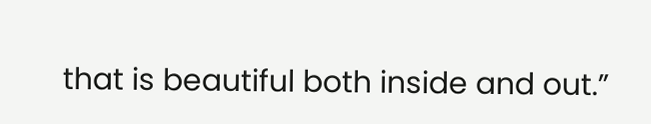that is beautiful both inside and out.”